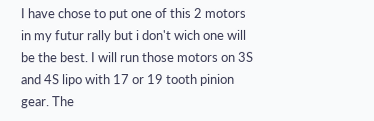I have chose to put one of this 2 motors in my futur rally but i don't wich one will be the best. I will run those motors on 3S and 4S lipo with 17 or 19 tooth pinion gear. The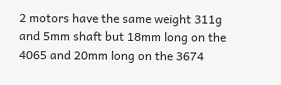2 motors have the same weight 311g and 5mm shaft but 18mm long on the 4065 and 20mm long on the 3674